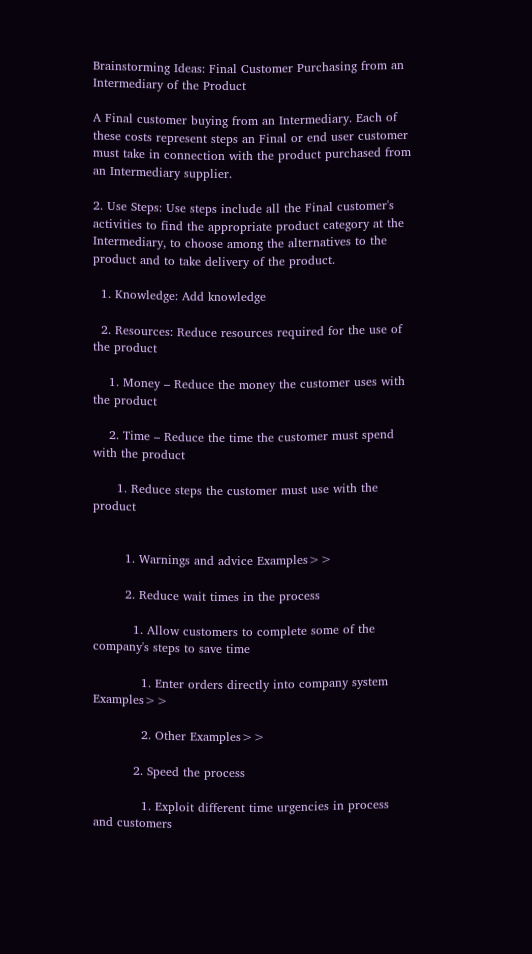Brainstorming Ideas: Final Customer Purchasing from an Intermediary of the Product

A Final customer buying from an Intermediary. Each of these costs represent steps an Final or end user customer must take in connection with the product purchased from an Intermediary supplier.

2. Use Steps: Use steps include all the Final customer's activities to find the appropriate product category at the Intermediary, to choose among the alternatives to the product and to take delivery of the product.

  1. Knowledge: Add knowledge

  2. Resources: Reduce resources required for the use of the product

    1. Money – Reduce the money the customer uses with the product

    2. Time – Reduce the time the customer must spend with the product

      1. Reduce steps the customer must use with the product


        1. Warnings and advice Examples>>

        2. Reduce wait times in the process

          1. Allow customers to complete some of the company's steps to save time

            1. Enter orders directly into company system Examples>>

            2. Other Examples>>

          2. Speed the process

            1. Exploit different time urgencies in process and customers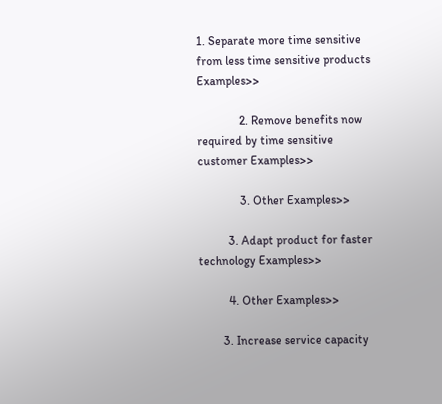1. Separate more time sensitive from less time sensitive products Examples>>

              2. Remove benefits now required by time sensitive customer Examples>>

              3. Other Examples>>

          3. Adapt product for faster technology Examples>>

          4. Other Examples>>

        3. Increase service capacity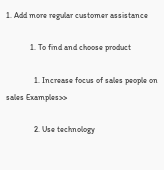1. Add more regular customer assistance

            1. To find and choose product

              1. Increase focus of sales people on sales Examples>>

              2. Use technology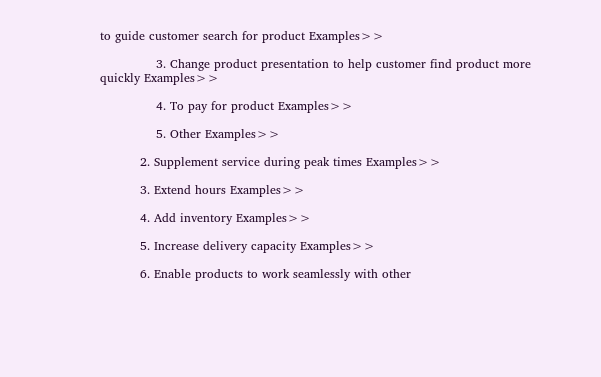to guide customer search for product Examples>>

              3. Change product presentation to help customer find product more quickly Examples>>

              4. To pay for product Examples>>

              5. Other Examples>>

          2. Supplement service during peak times Examples>>

          3. Extend hours Examples>>

          4. Add inventory Examples>>

          5. Increase delivery capacity Examples>>

          6. Enable products to work seamlessly with other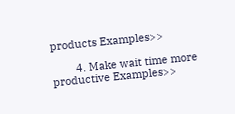products Examples>>

        4. Make wait time more productive Examples>>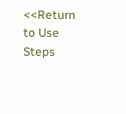<<Return to Use Steps